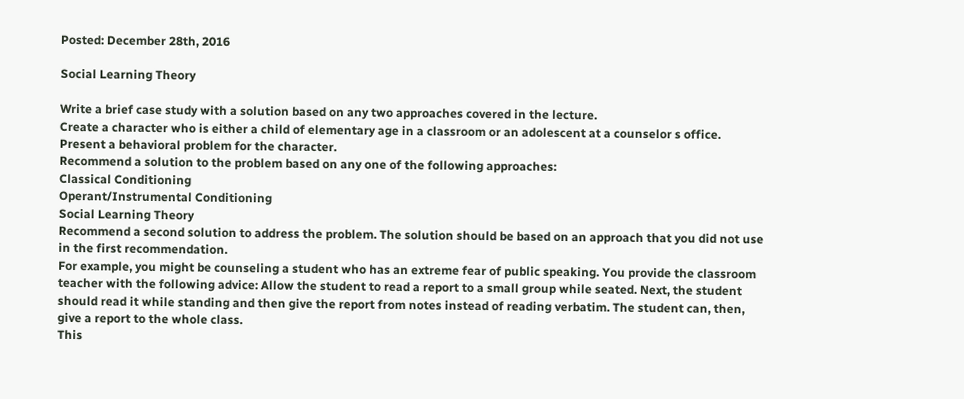Posted: December 28th, 2016

Social Learning Theory

Write a brief case study with a solution based on any two approaches covered in the lecture.
Create a character who is either a child of elementary age in a classroom or an adolescent at a counselor s office.
Present a behavioral problem for the character.
Recommend a solution to the problem based on any one of the following approaches:
Classical Conditioning
Operant/Instrumental Conditioning
Social Learning Theory
Recommend a second solution to address the problem. The solution should be based on an approach that you did not use in the first recommendation.
For example, you might be counseling a student who has an extreme fear of public speaking. You provide the classroom teacher with the following advice: Allow the student to read a report to a small group while seated. Next, the student should read it while standing and then give the report from notes instead of reading verbatim. The student can, then, give a report to the whole class.
This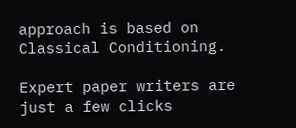approach is based on Classical Conditioning.

Expert paper writers are just a few clicks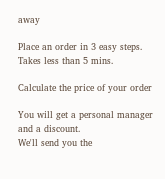away

Place an order in 3 easy steps. Takes less than 5 mins.

Calculate the price of your order

You will get a personal manager and a discount.
We'll send you the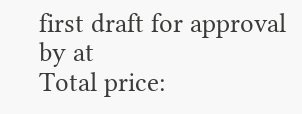first draft for approval by at
Total price: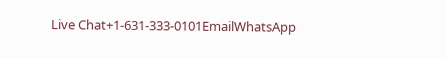Live Chat+1-631-333-0101EmailWhatsApp